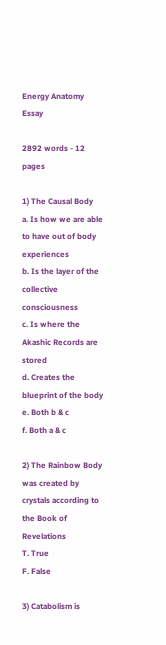Energy Anatomy Essay

2892 words - 12 pages

1) The Causal Body
a. Is how we are able to have out of body experiences
b. Is the layer of the collective consciousness
c. Is where the Akashic Records are stored
d. Creates the blueprint of the body
e. Both b & c
f. Both a & c

2) The Rainbow Body was created by crystals according to the Book of Revelations
T. True
F. False

3) Catabolism is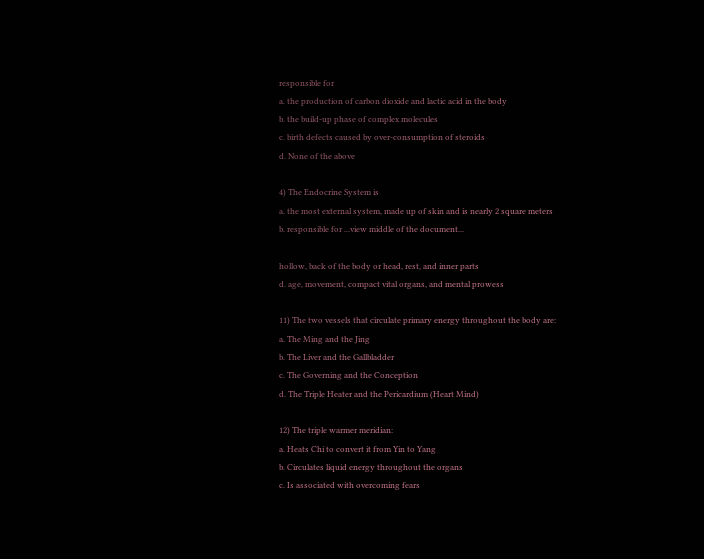responsible for
a. the production of carbon dioxide and lactic acid in the body
b. the build-up phase of complex molecules
c. birth defects caused by over-consumption of steroids
d. None of the above

4) The Endocrine System is
a. the most external system, made up of skin and is nearly 2 square meters
b. responsible for ...view middle of the document...

hollow, back of the body or head, rest, and inner parts
d. age, movement, compact vital organs, and mental prowess

11) The two vessels that circulate primary energy throughout the body are:
a. The Ming and the Jing
b. The Liver and the Gallbladder
c. The Governing and the Conception
d. The Triple Heater and the Pericardium (Heart Mind)

12) The triple warmer meridian:
a. Heats Chi to convert it from Yin to Yang
b. Circulates liquid energy throughout the organs
c. Is associated with overcoming fears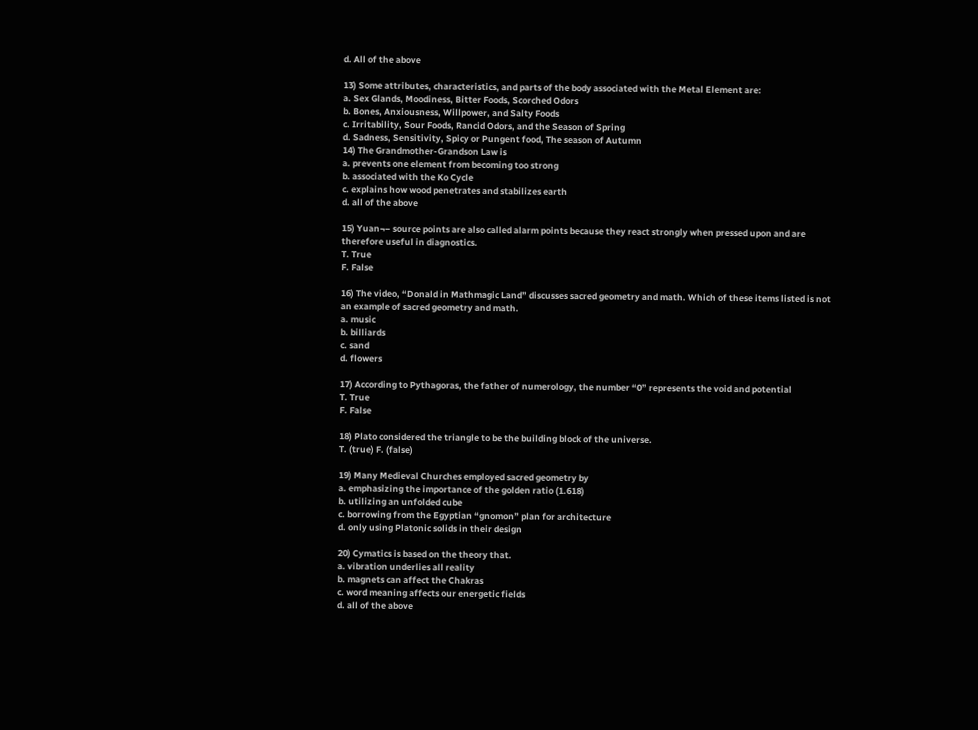d. All of the above

13) Some attributes, characteristics, and parts of the body associated with the Metal Element are:
a. Sex Glands, Moodiness, Bitter Foods, Scorched Odors
b. Bones, Anxiousness, Willpower, and Salty Foods
c. Irritability, Sour Foods, Rancid Odors, and the Season of Spring
d. Sadness, Sensitivity, Spicy or Pungent food, The season of Autumn
14) The Grandmother-Grandson Law is
a. prevents one element from becoming too strong
b. associated with the Ko Cycle
c. explains how wood penetrates and stabilizes earth
d. all of the above

15) Yuan¬– source points are also called alarm points because they react strongly when pressed upon and are therefore useful in diagnostics.
T. True
F. False

16) The video, “Donald in Mathmagic Land” discusses sacred geometry and math. Which of these items listed is not an example of sacred geometry and math.
a. music
b. billiards
c. sand
d. flowers

17) According to Pythagoras, the father of numerology, the number “0” represents the void and potential
T. True
F. False

18) Plato considered the triangle to be the building block of the universe.
T. (true) F. (false)

19) Many Medieval Churches employed sacred geometry by
a. emphasizing the importance of the golden ratio (1.618)
b. utilizing an unfolded cube
c. borrowing from the Egyptian “gnomon” plan for architecture
d. only using Platonic solids in their design

20) Cymatics is based on the theory that.
a. vibration underlies all reality
b. magnets can affect the Chakras
c. word meaning affects our energetic fields
d. all of the above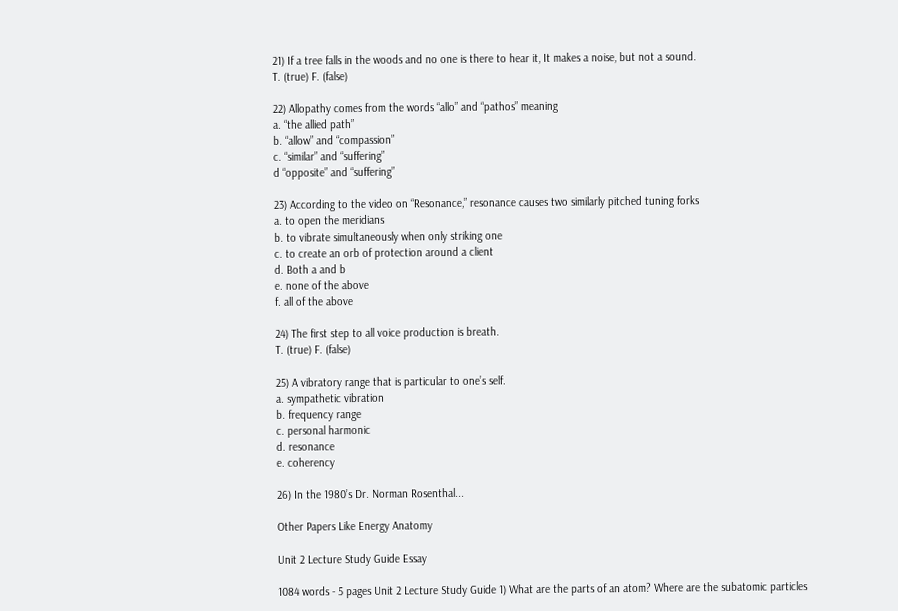21) If a tree falls in the woods and no one is there to hear it, It makes a noise, but not a sound.
T. (true) F. (false)

22) Allopathy comes from the words “allo” and “pathos” meaning
a. “the allied path”
b. “allow” and “compassion”
c. “similar” and “suffering”
d “opposite” and “suffering”

23) According to the video on “Resonance,” resonance causes two similarly pitched tuning forks
a. to open the meridians
b. to vibrate simultaneously when only striking one
c. to create an orb of protection around a client
d. Both a and b
e. none of the above
f. all of the above

24) The first step to all voice production is breath.
T. (true) F. (false)

25) A vibratory range that is particular to one’s self.
a. sympathetic vibration
b. frequency range
c. personal harmonic
d. resonance
e. coherency

26) In the 1980’s Dr. Norman Rosenthal...

Other Papers Like Energy Anatomy

Unit 2 Lecture Study Guide Essay

1084 words - 5 pages Unit 2 Lecture Study Guide 1) What are the parts of an atom? Where are the subatomic particles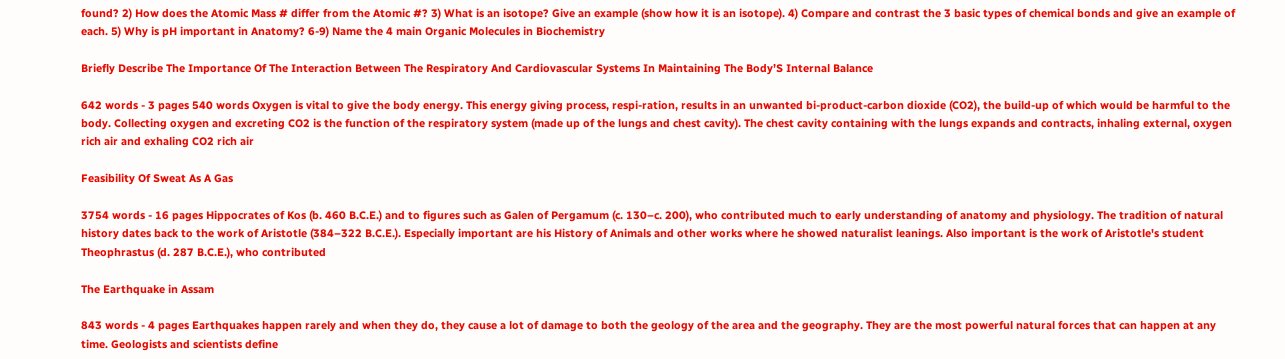found? 2) How does the Atomic Mass # differ from the Atomic #? 3) What is an isotope? Give an example (show how it is an isotope). 4) Compare and contrast the 3 basic types of chemical bonds and give an example of each. 5) Why is pH important in Anatomy? 6-9) Name the 4 main Organic Molecules in Biochemistry

Briefly Describe The Importance Of The Interaction Between The Respiratory And Cardiovascular Systems In Maintaining The Body’S Internal Balance

642 words - 3 pages 540 words Oxygen is vital to give the body energy. This energy giving process, respi-ration, results in an unwanted bi-product-carbon dioxide (CO2), the build-up of which would be harmful to the body. Collecting oxygen and excreting CO2 is the function of the respiratory system (made up of the lungs and chest cavity). The chest cavity containing with the lungs expands and contracts, inhaling external, oxygen rich air and exhaling CO2 rich air

Feasibility Of Sweat As A Gas

3754 words - 16 pages Hippocrates of Kos (b. 460 B.C.E.) and to figures such as Galen of Pergamum (c. 130–c. 200), who contributed much to early understanding of anatomy and physiology. The tradition of natural history dates back to the work of Aristotle (384–322 B.C.E.). Especially important are his History of Animals and other works where he showed naturalist leanings. Also important is the work of Aristotle's student Theophrastus (d. 287 B.C.E.), who contributed

The Earthquake in Assam

843 words - 4 pages Earthquakes happen rarely and when they do, they cause a lot of damage to both the geology of the area and the geography. They are the most powerful natural forces that can happen at any time. Geologists and scientists define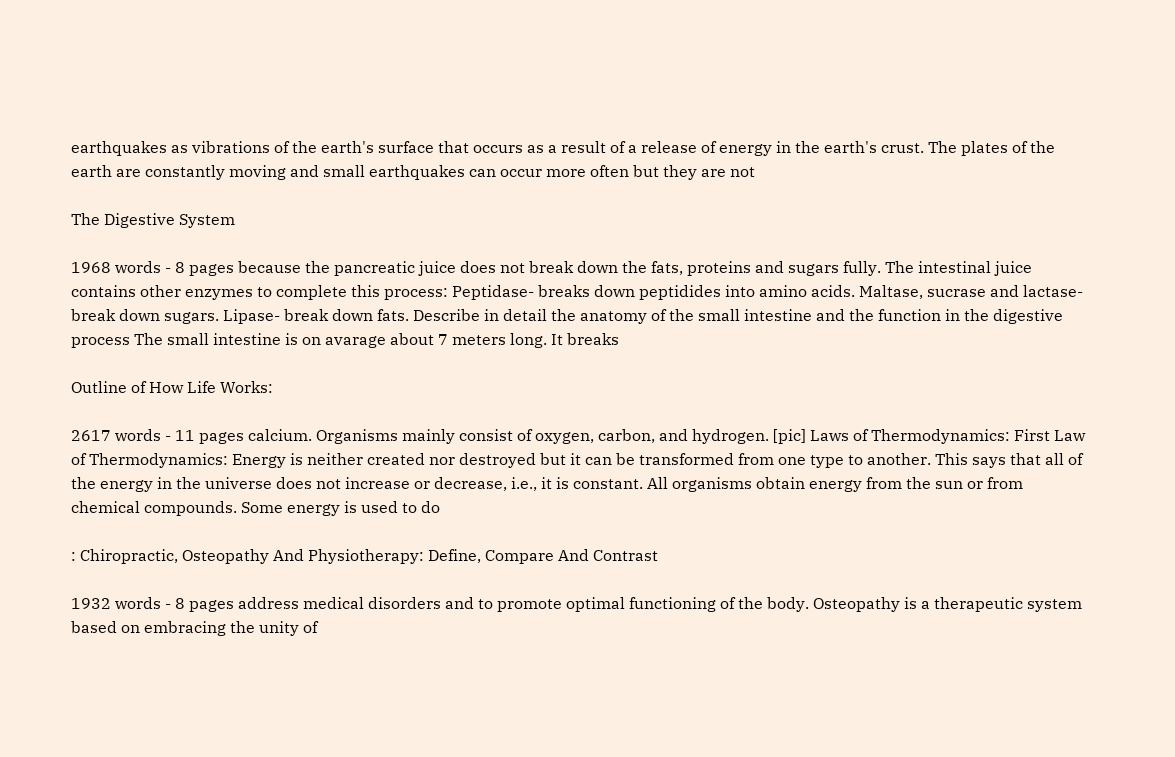earthquakes as vibrations of the earth's surface that occurs as a result of a release of energy in the earth's crust. The plates of the earth are constantly moving and small earthquakes can occur more often but they are not

The Digestive System

1968 words - 8 pages because the pancreatic juice does not break down the fats, proteins and sugars fully. The intestinal juice contains other enzymes to complete this process: Peptidase- breaks down peptidides into amino acids. Maltase, sucrase and lactase- break down sugars. Lipase- break down fats. Describe in detail the anatomy of the small intestine and the function in the digestive process The small intestine is on avarage about 7 meters long. It breaks

Outline of How Life Works:

2617 words - 11 pages calcium. Organisms mainly consist of oxygen, carbon, and hydrogen. [pic] Laws of Thermodynamics: First Law of Thermodynamics: Energy is neither created nor destroyed but it can be transformed from one type to another. This says that all of the energy in the universe does not increase or decrease, i.e., it is constant. All organisms obtain energy from the sun or from chemical compounds. Some energy is used to do

: Chiropractic, Osteopathy And Physiotherapy: Define, Compare And Contrast

1932 words - 8 pages address medical disorders and to promote optimal functioning of the body. Osteopathy is a therapeutic system based on embracing the unity of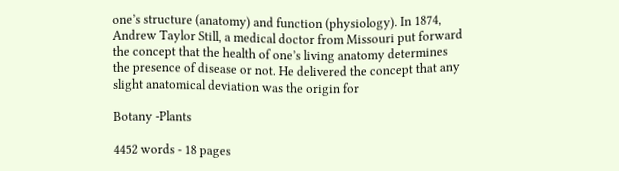one’s structure (anatomy) and function (physiology). In 1874, Andrew Taylor Still, a medical doctor from Missouri put forward the concept that the health of one’s living anatomy determines the presence of disease or not. He delivered the concept that any slight anatomical deviation was the origin for

Botany -Plants

4452 words - 18 pages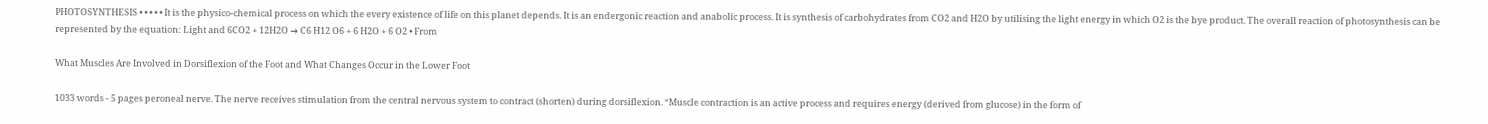PHOTOSYNTHESIS • • • • • It is the physico-chemical process on which the every existence of life on this planet depends. It is an endergonic reaction and anabolic process. It is synthesis of carbohydrates from CO2 and H2O by utilising the light energy in which O2 is the bye product. The overall reaction of photosynthesis can be represented by the equation: Light and 6CO2 + 12H2O → C6 H12 O6 + 6 H2O + 6 O2 • From

What Muscles Are Involved in Dorsiflexion of the Foot and What Changes Occur in the Lower Foot

1033 words - 5 pages peroneal nerve. The nerve receives stimulation from the central nervous system to contract (shorten) during dorsiflexion. “Muscle contraction is an active process and requires energy (derived from glucose) in the form of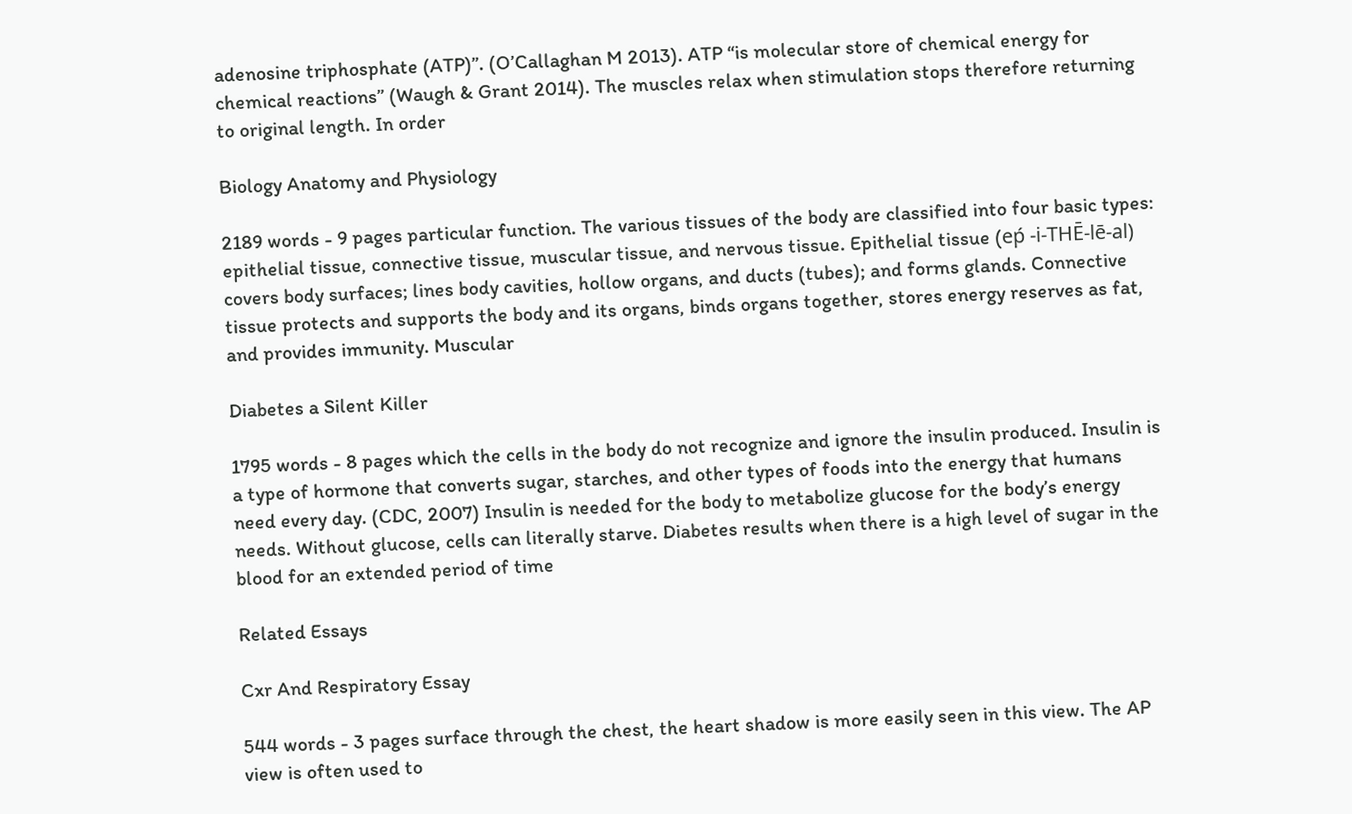adenosine triphosphate (ATP)”. (O’Callaghan M 2013). ATP “is molecular store of chemical energy for chemical reactions” (Waugh & Grant 2014). The muscles relax when stimulation stops therefore returning to original length. In order

Biology Anatomy and Physiology

2189 words - 9 pages particular function. The various tissues of the body are classified into four basic types: epithelial tissue, connective tissue, muscular tissue, and nervous tissue. Epithelial tissue (eṕ -i-THĒ-lē-al) covers body surfaces; lines body cavities, hollow organs, and ducts (tubes); and forms glands. Connective tissue protects and supports the body and its organs, binds organs together, stores energy reserves as fat, and provides immunity. Muscular

Diabetes a Silent Killer

1795 words - 8 pages which the cells in the body do not recognize and ignore the insulin produced. Insulin is a type of hormone that converts sugar, starches, and other types of foods into the energy that humans need every day. (CDC, 2007) Insulin is needed for the body to metabolize glucose for the body’s energy needs. Without glucose, cells can literally starve. Diabetes results when there is a high level of sugar in the blood for an extended period of time

Related Essays

Cxr And Respiratory Essay

544 words - 3 pages surface through the chest, the heart shadow is more easily seen in this view. The AP view is often used to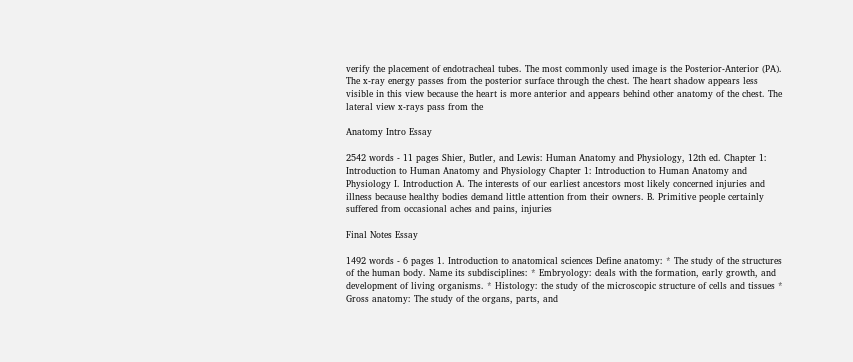verify the placement of endotracheal tubes. The most commonly used image is the Posterior-Anterior (PA). The x-ray energy passes from the posterior surface through the chest. The heart shadow appears less visible in this view because the heart is more anterior and appears behind other anatomy of the chest. The lateral view x-rays pass from the

Anatomy Intro Essay

2542 words - 11 pages Shier, Butler, and Lewis: Human Anatomy and Physiology, 12th ed. Chapter 1: Introduction to Human Anatomy and Physiology Chapter 1: Introduction to Human Anatomy and Physiology I. Introduction A. The interests of our earliest ancestors most likely concerned injuries and illness because healthy bodies demand little attention from their owners. B. Primitive people certainly suffered from occasional aches and pains, injuries

Final Notes Essay

1492 words - 6 pages 1. Introduction to anatomical sciences Define anatomy: * The study of the structures of the human body. Name its subdisciplines: * Embryology: deals with the formation, early growth, and development of living organisms. * Histology: the study of the microscopic structure of cells and tissues * Gross anatomy: The study of the organs, parts, and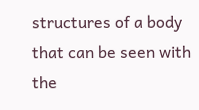structures of a body that can be seen with the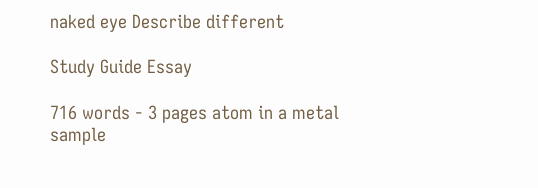naked eye Describe different

Study Guide Essay

716 words - 3 pages atom in a metal sample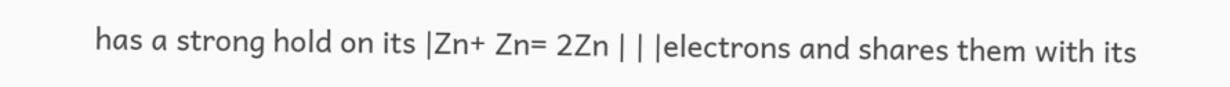has a strong hold on its |Zn+ Zn= 2Zn | | |electrons and shares them with its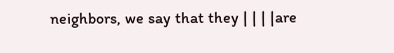neighbors, we say that they | | | |are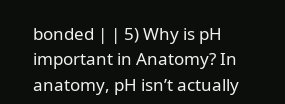bonded | | 5) Why is pH important in Anatomy? In anatomy, pH isn’t actually